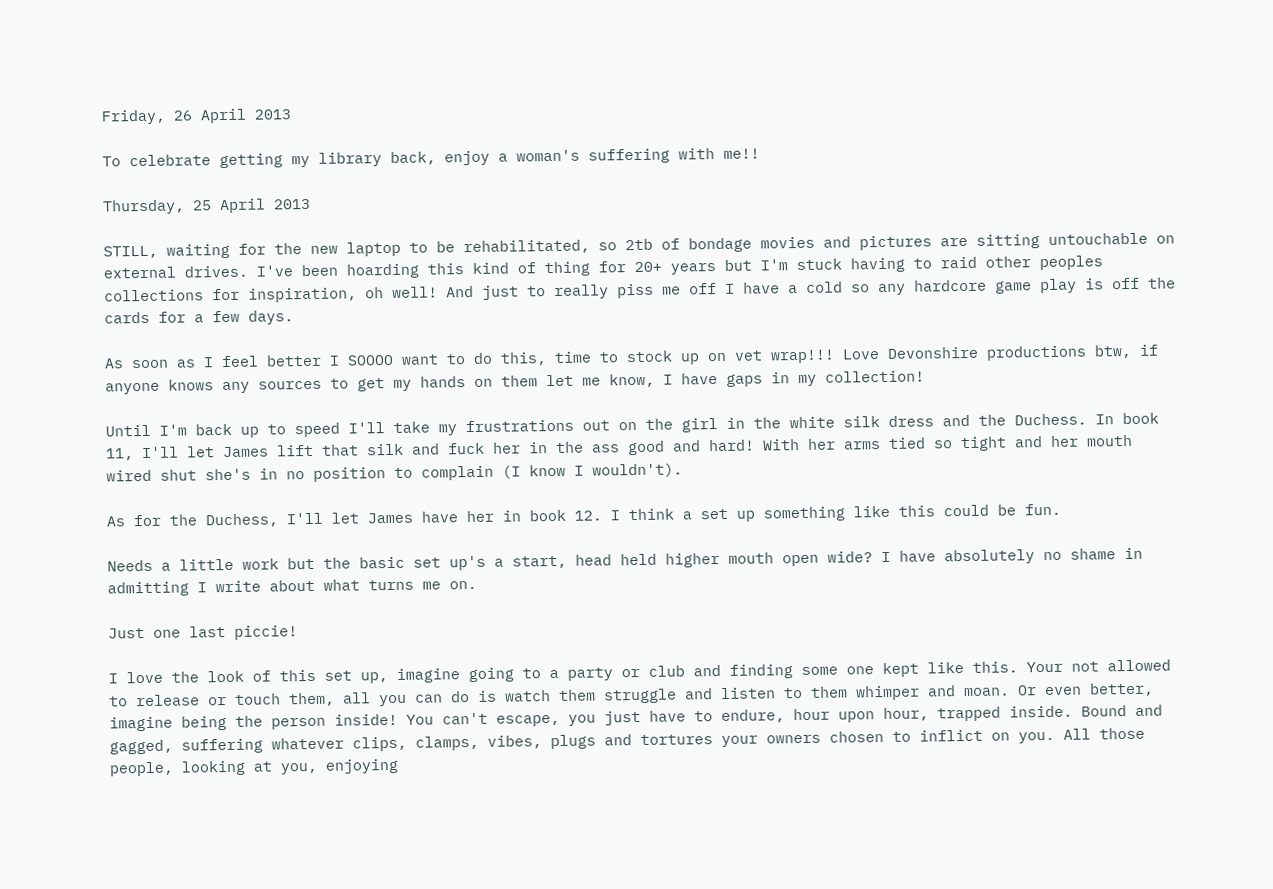Friday, 26 April 2013

To celebrate getting my library back, enjoy a woman's suffering with me!!

Thursday, 25 April 2013

STILL, waiting for the new laptop to be rehabilitated, so 2tb of bondage movies and pictures are sitting untouchable on external drives. I've been hoarding this kind of thing for 20+ years but I'm stuck having to raid other peoples collections for inspiration, oh well! And just to really piss me off I have a cold so any hardcore game play is off the cards for a few days.

As soon as I feel better I SOOOO want to do this, time to stock up on vet wrap!!! Love Devonshire productions btw, if anyone knows any sources to get my hands on them let me know, I have gaps in my collection!

Until I'm back up to speed I'll take my frustrations out on the girl in the white silk dress and the Duchess. In book 11, I'll let James lift that silk and fuck her in the ass good and hard! With her arms tied so tight and her mouth wired shut she's in no position to complain (I know I wouldn't).

As for the Duchess, I'll let James have her in book 12. I think a set up something like this could be fun.

Needs a little work but the basic set up's a start, head held higher mouth open wide? I have absolutely no shame in admitting I write about what turns me on.

Just one last piccie!

I love the look of this set up, imagine going to a party or club and finding some one kept like this. Your not allowed to release or touch them, all you can do is watch them struggle and listen to them whimper and moan. Or even better, imagine being the person inside! You can't escape, you just have to endure, hour upon hour, trapped inside. Bound and gagged, suffering whatever clips, clamps, vibes, plugs and tortures your owners chosen to inflict on you. All those people, looking at you, enjoying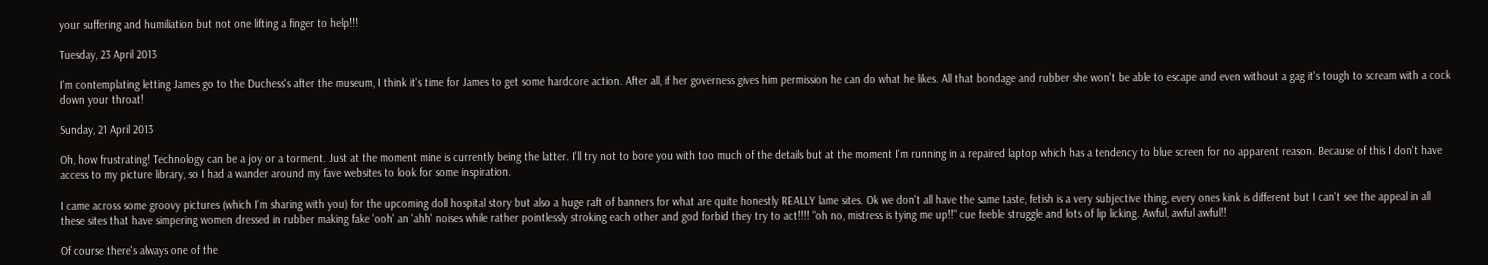your suffering and humiliation but not one lifting a finger to help!!!

Tuesday, 23 April 2013

I'm contemplating letting James go to the Duchess's after the museum, I think it's time for James to get some hardcore action. After all, if her governess gives him permission he can do what he likes. All that bondage and rubber she won't be able to escape and even without a gag it's tough to scream with a cock down your throat!

Sunday, 21 April 2013

Oh, how frustrating! Technology can be a joy or a torment. Just at the moment mine is currently being the latter. I'll try not to bore you with too much of the details but at the moment I'm running in a repaired laptop which has a tendency to blue screen for no apparent reason. Because of this I don't have access to my picture library, so I had a wander around my fave websites to look for some inspiration.

I came across some groovy pictures (which I'm sharing with you) for the upcoming doll hospital story but also a huge raft of banners for what are quite honestly REALLY lame sites. Ok we don't all have the same taste, fetish is a very subjective thing, every ones kink is different but I can't see the appeal in all these sites that have simpering women dressed in rubber making fake 'ooh' an 'ahh' noises while rather pointlessly stroking each other and god forbid they try to act!!!! "oh no, mistress is tying me up!!" cue feeble struggle and lots of lip licking. Awful, awful awful!!

Of course there's always one of the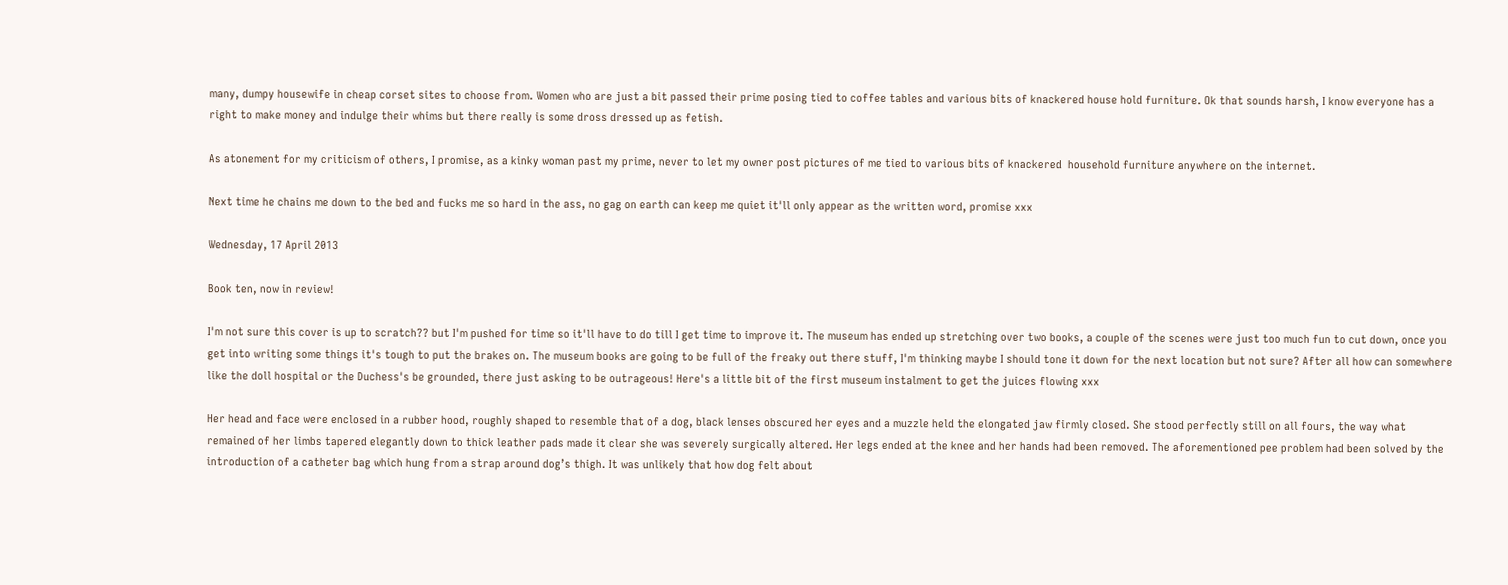many, dumpy housewife in cheap corset sites to choose from. Women who are just a bit passed their prime posing tied to coffee tables and various bits of knackered house hold furniture. Ok that sounds harsh, I know everyone has a right to make money and indulge their whims but there really is some dross dressed up as fetish.

As atonement for my criticism of others, I promise, as a kinky woman past my prime, never to let my owner post pictures of me tied to various bits of knackered  household furniture anywhere on the internet.

Next time he chains me down to the bed and fucks me so hard in the ass, no gag on earth can keep me quiet it'll only appear as the written word, promise xxx

Wednesday, 17 April 2013

Book ten, now in review!

I'm not sure this cover is up to scratch?? but I'm pushed for time so it'll have to do till I get time to improve it. The museum has ended up stretching over two books, a couple of the scenes were just too much fun to cut down, once you get into writing some things it's tough to put the brakes on. The museum books are going to be full of the freaky out there stuff, I'm thinking maybe I should tone it down for the next location but not sure? After all how can somewhere like the doll hospital or the Duchess's be grounded, there just asking to be outrageous! Here's a little bit of the first museum instalment to get the juices flowing xxx

Her head and face were enclosed in a rubber hood, roughly shaped to resemble that of a dog, black lenses obscured her eyes and a muzzle held the elongated jaw firmly closed. She stood perfectly still on all fours, the way what remained of her limbs tapered elegantly down to thick leather pads made it clear she was severely surgically altered. Her legs ended at the knee and her hands had been removed. The aforementioned pee problem had been solved by the introduction of a catheter bag which hung from a strap around dog’s thigh. It was unlikely that how dog felt about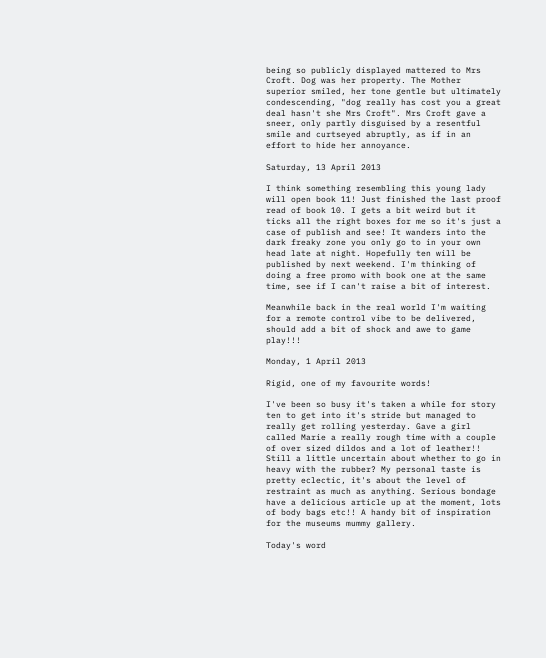being so publicly displayed mattered to Mrs Croft. Dog was her property. The Mother superior smiled, her tone gentle but ultimately condescending, "dog really has cost you a great deal hasn't she Mrs Croft". Mrs Croft gave a sneer, only partly disguised by a resentful smile and curtseyed abruptly, as if in an effort to hide her annoyance.

Saturday, 13 April 2013

I think something resembling this young lady will open book 11! Just finished the last proof read of book 10. I gets a bit weird but it ticks all the right boxes for me so it's just a case of publish and see! It wanders into the dark freaky zone you only go to in your own head late at night. Hopefully ten will be published by next weekend. I'm thinking of doing a free promo with book one at the same time, see if I can't raise a bit of interest.

Meanwhile back in the real world I'm waiting for a remote control vibe to be delivered, should add a bit of shock and awe to game play!!!

Monday, 1 April 2013

Rigid, one of my favourite words!

I've been so busy it's taken a while for story ten to get into it's stride but managed to really get rolling yesterday. Gave a girl called Marie a really rough time with a couple of over sized dildos and a lot of leather!! Still a little uncertain about whether to go in heavy with the rubber? My personal taste is pretty eclectic, it's about the level of restraint as much as anything. Serious bondage have a delicious article up at the moment, lots of body bags etc!! A handy bit of inspiration for the museums mummy gallery.

Today's word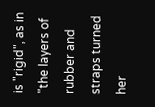is "rigid", as in "the layers of rubber and straps turned her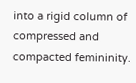into a rigid column of compressed and compacted femininity.